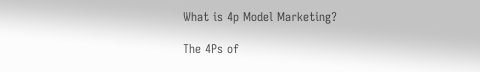What is 4p Model Marketing?

The 4Ps of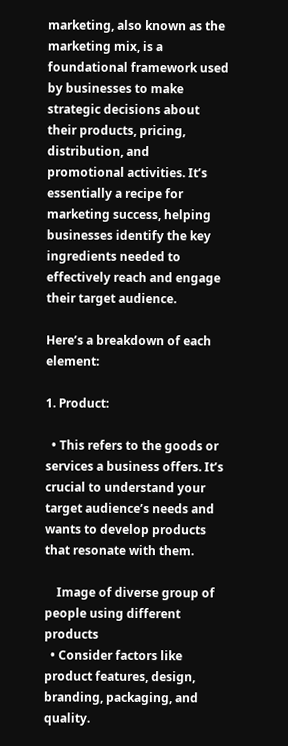marketing, also known as the marketing mix, is a foundational framework used by businesses to make strategic decisions about their products, pricing, distribution, and promotional activities. It’s essentially a recipe for marketing success, helping businesses identify the key ingredients needed to effectively reach and engage their target audience.

Here’s a breakdown of each element:

1. Product:

  • This refers to the goods or services a business offers. It’s crucial to understand your target audience’s needs and wants to develop products that resonate with them.

    Image of diverse group of people using different products
  • Consider factors like product features, design, branding, packaging, and quality.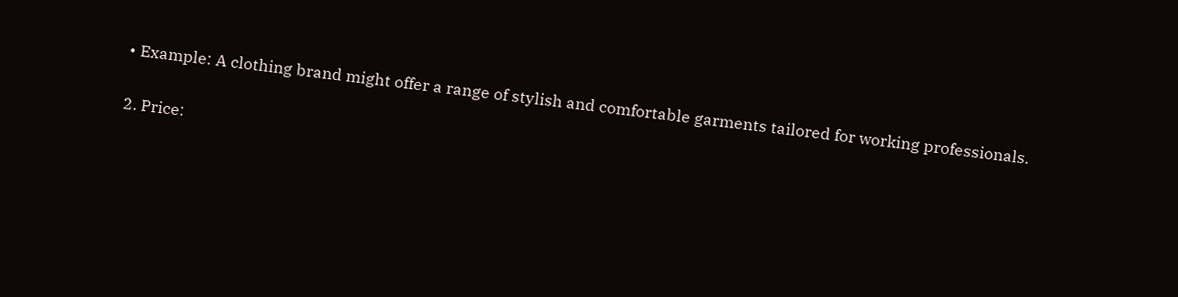• Example: A clothing brand might offer a range of stylish and comfortable garments tailored for working professionals.

2. Price: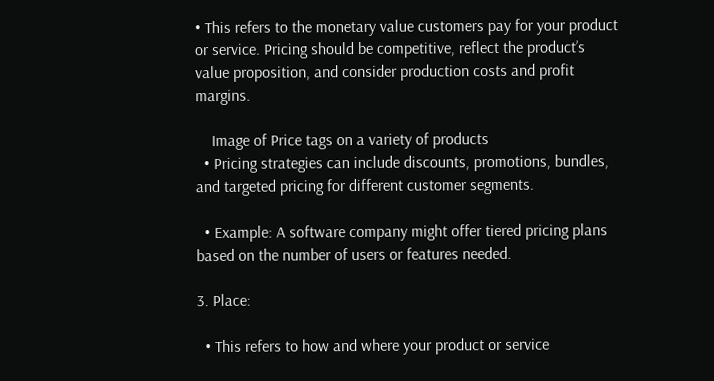• This refers to the monetary value customers pay for your product or service. Pricing should be competitive, reflect the product’s value proposition, and consider production costs and profit margins.

    Image of Price tags on a variety of products
  • Pricing strategies can include discounts, promotions, bundles, and targeted pricing for different customer segments.

  • Example: A software company might offer tiered pricing plans based on the number of users or features needed.

3. Place:

  • This refers to how and where your product or service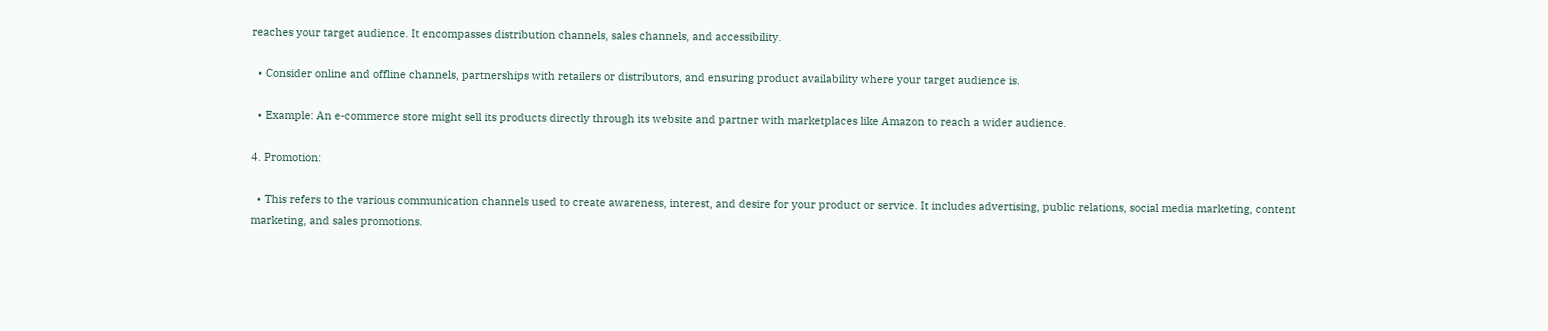reaches your target audience. It encompasses distribution channels, sales channels, and accessibility.

  • Consider online and offline channels, partnerships with retailers or distributors, and ensuring product availability where your target audience is.

  • Example: An e-commerce store might sell its products directly through its website and partner with marketplaces like Amazon to reach a wider audience.

4. Promotion:

  • This refers to the various communication channels used to create awareness, interest, and desire for your product or service. It includes advertising, public relations, social media marketing, content marketing, and sales promotions.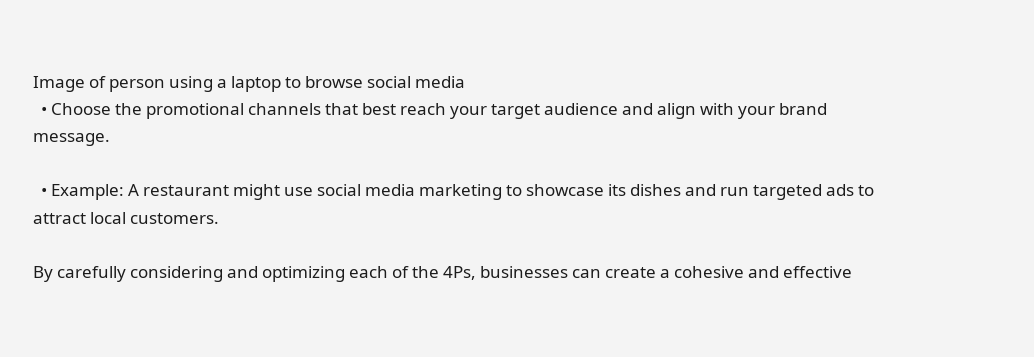Image of person using a laptop to browse social media
  • Choose the promotional channels that best reach your target audience and align with your brand message.

  • Example: A restaurant might use social media marketing to showcase its dishes and run targeted ads to attract local customers.

By carefully considering and optimizing each of the 4Ps, businesses can create a cohesive and effective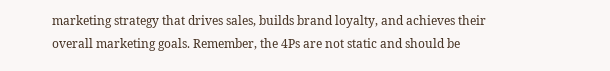marketing strategy that drives sales, builds brand loyalty, and achieves their overall marketing goals. Remember, the 4Ps are not static and should be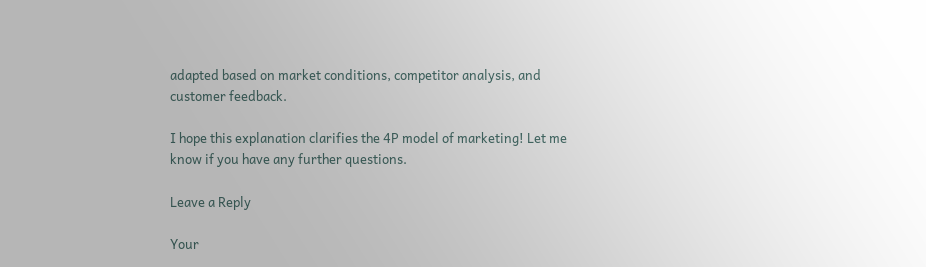adapted based on market conditions, competitor analysis, and customer feedback.

I hope this explanation clarifies the 4P model of marketing! Let me know if you have any further questions.

Leave a Reply

Your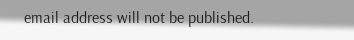email address will not be published.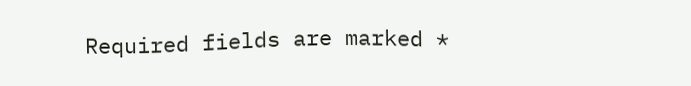Required fields are marked *